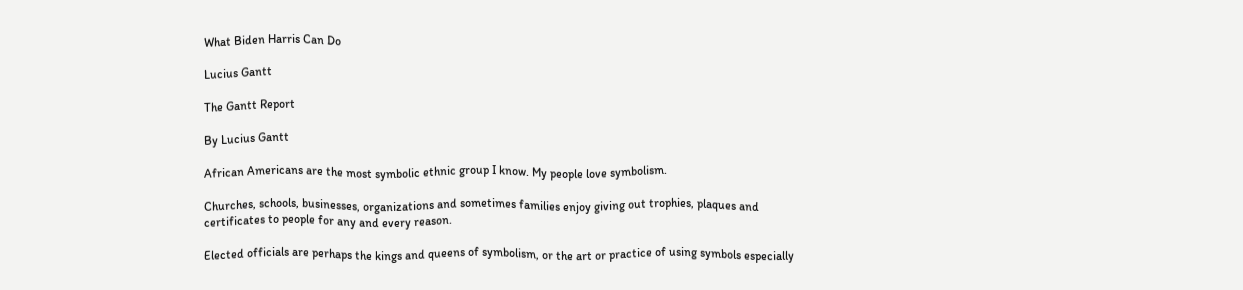What Biden Harris Can Do

Lucius Gantt

The Gantt Report

By Lucius Gantt

African Americans are the most symbolic ethnic group I know. My people love symbolism.

Churches, schools, businesses, organizations and sometimes families enjoy giving out trophies, plaques and certificates to people for any and every reason.

Elected officials are perhaps the kings and queens of symbolism, or the art or practice of using symbols especially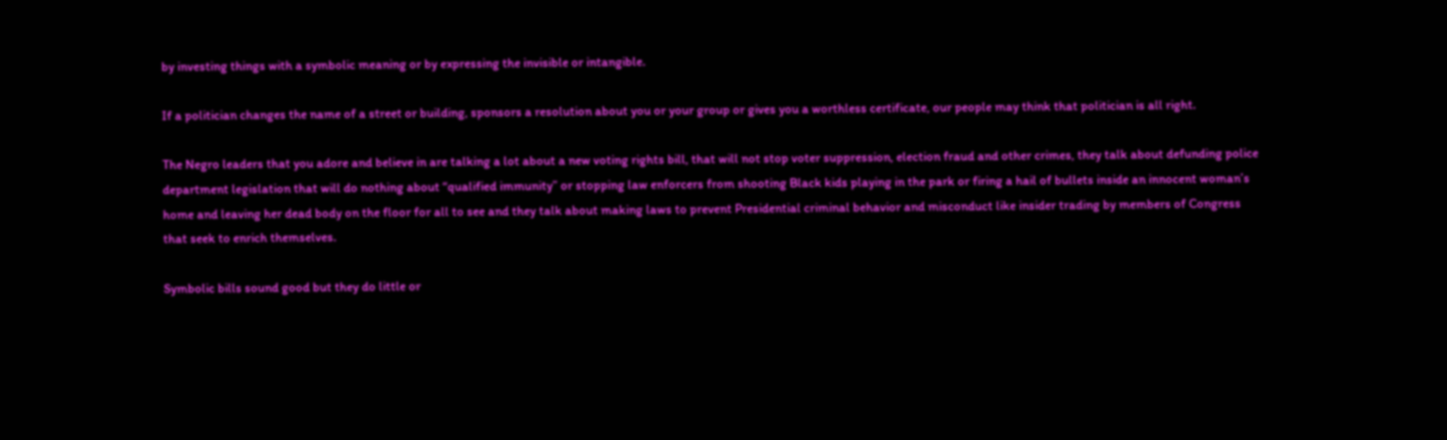by investing things with a symbolic meaning or by expressing the invisible or intangible.

If a politician changes the name of a street or building, sponsors a resolution about you or your group or gives you a worthless certificate, our people may think that politician is all right.

The Negro leaders that you adore and believe in are talking a lot about a new voting rights bill, that will not stop voter suppression, election fraud and other crimes, they talk about defunding police department legislation that will do nothing about “qualified immunity” or stopping law enforcers from shooting Black kids playing in the park or firing a hail of bullets inside an innocent woman’s home and leaving her dead body on the floor for all to see and they talk about making laws to prevent Presidential criminal behavior and misconduct like insider trading by members of Congress that seek to enrich themselves.

Symbolic bills sound good but they do little or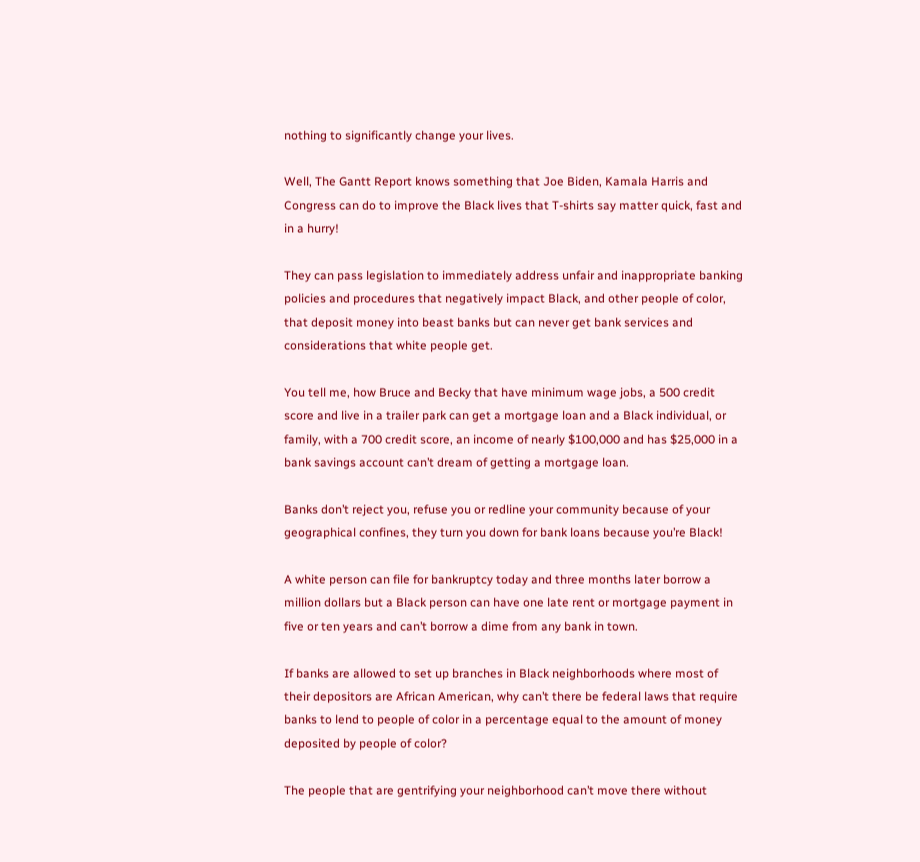nothing to significantly change your lives.

Well, The Gantt Report knows something that Joe Biden, Kamala Harris and Congress can do to improve the Black lives that T-shirts say matter quick, fast and in a hurry!

They can pass legislation to immediately address unfair and inappropriate banking policies and procedures that negatively impact Black, and other people of color, that deposit money into beast banks but can never get bank services and considerations that white people get.

You tell me, how Bruce and Becky that have minimum wage jobs, a 500 credit score and live in a trailer park can get a mortgage loan and a Black individual, or family, with a 700 credit score, an income of nearly $100,000 and has $25,000 in a bank savings account can’t dream of getting a mortgage loan.

Banks don’t reject you, refuse you or redline your community because of your geographical confines, they turn you down for bank loans because you’re Black!

A white person can file for bankruptcy today and three months later borrow a million dollars but a Black person can have one late rent or mortgage payment in five or ten years and can’t borrow a dime from any bank in town.

If banks are allowed to set up branches in Black neighborhoods where most of their depositors are African American, why can’t there be federal laws that require banks to lend to people of color in a percentage equal to the amount of money deposited by people of color?

The people that are gentrifying your neighborhood can’t move there without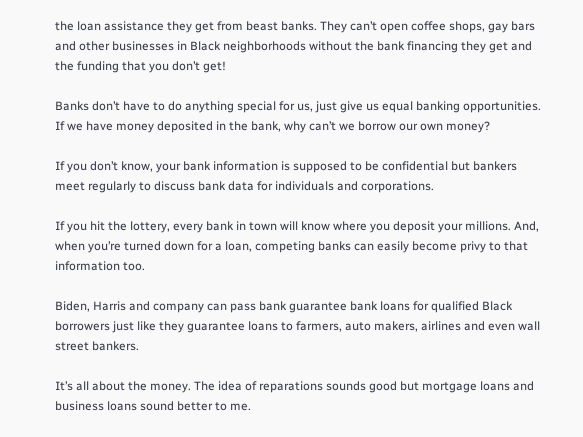the loan assistance they get from beast banks. They can’t open coffee shops, gay bars and other businesses in Black neighborhoods without the bank financing they get and the funding that you don’t get!

Banks don’t have to do anything special for us, just give us equal banking opportunities. If we have money deposited in the bank, why can’t we borrow our own money?

If you don’t know, your bank information is supposed to be confidential but bankers meet regularly to discuss bank data for individuals and corporations.

If you hit the lottery, every bank in town will know where you deposit your millions. And, when you’re turned down for a loan, competing banks can easily become privy to that information too.

Biden, Harris and company can pass bank guarantee bank loans for qualified Black borrowers just like they guarantee loans to farmers, auto makers, airlines and even wall street bankers.

It’s all about the money. The idea of reparations sounds good but mortgage loans and business loans sound better to me.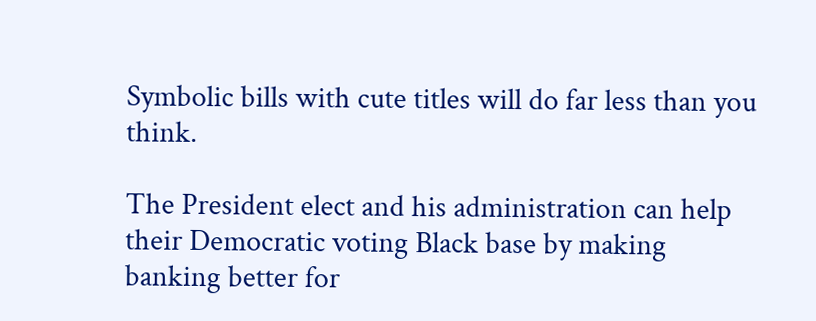Symbolic bills with cute titles will do far less than you think.

The President elect and his administration can help their Democratic voting Black base by making banking better for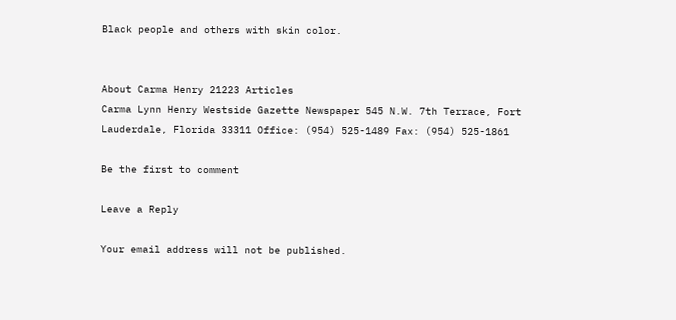Black people and others with skin color.


About Carma Henry 21223 Articles
Carma Lynn Henry Westside Gazette Newspaper 545 N.W. 7th Terrace, Fort Lauderdale, Florida 33311 Office: (954) 525-1489 Fax: (954) 525-1861

Be the first to comment

Leave a Reply

Your email address will not be published.